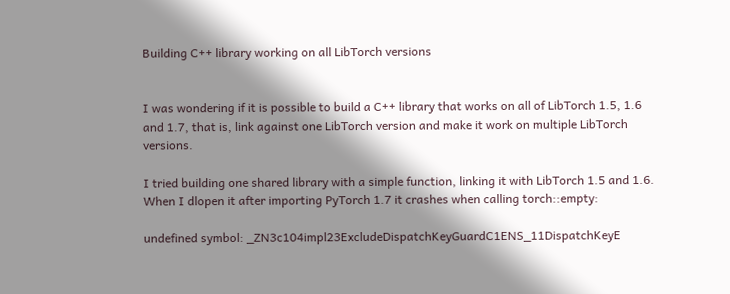Building C++ library working on all LibTorch versions


I was wondering if it is possible to build a C++ library that works on all of LibTorch 1.5, 1.6 and 1.7, that is, link against one LibTorch version and make it work on multiple LibTorch versions.

I tried building one shared library with a simple function, linking it with LibTorch 1.5 and 1.6. When I dlopen it after importing PyTorch 1.7 it crashes when calling torch::empty:

undefined symbol: _ZN3c104impl23ExcludeDispatchKeyGuardC1ENS_11DispatchKeyE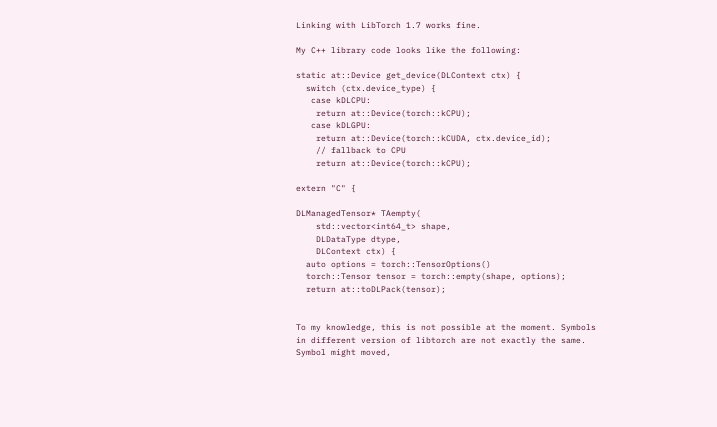Linking with LibTorch 1.7 works fine.

My C++ library code looks like the following:

static at::Device get_device(DLContext ctx) {
  switch (ctx.device_type) {
   case kDLCPU:
    return at::Device(torch::kCPU);
   case kDLGPU:
    return at::Device(torch::kCUDA, ctx.device_id);
    // fallback to CPU
    return at::Device(torch::kCPU);

extern "C" {

DLManagedTensor* TAempty(
    std::vector<int64_t> shape,
    DLDataType dtype,
    DLContext ctx) {
  auto options = torch::TensorOptions()
  torch::Tensor tensor = torch::empty(shape, options);
  return at::toDLPack(tensor);


To my knowledge, this is not possible at the moment. Symbols in different version of libtorch are not exactly the same. Symbol might moved,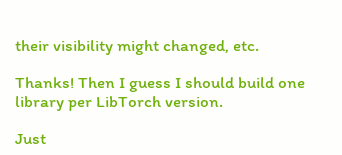their visibility might changed, etc.

Thanks! Then I guess I should build one library per LibTorch version.

Just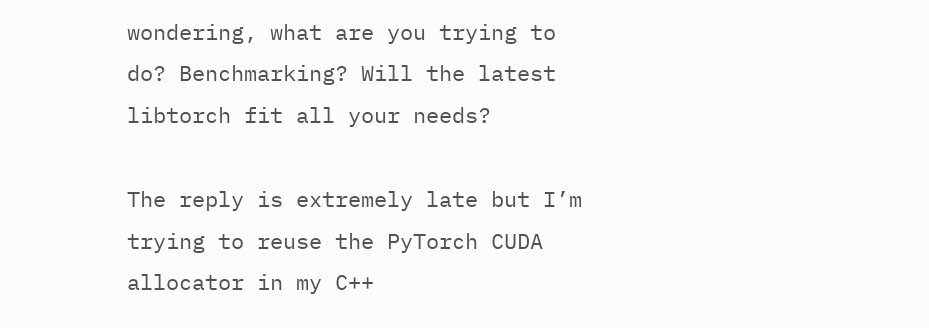wondering, what are you trying to do? Benchmarking? Will the latest libtorch fit all your needs?

The reply is extremely late but I’m trying to reuse the PyTorch CUDA allocator in my C++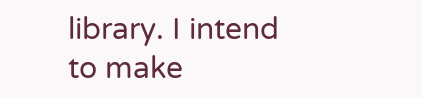library. I intend to make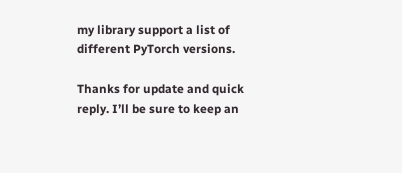my library support a list of different PyTorch versions.

Thanks for update and quick reply. I’ll be sure to keep an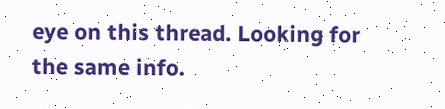eye on this thread. Looking for the same info.